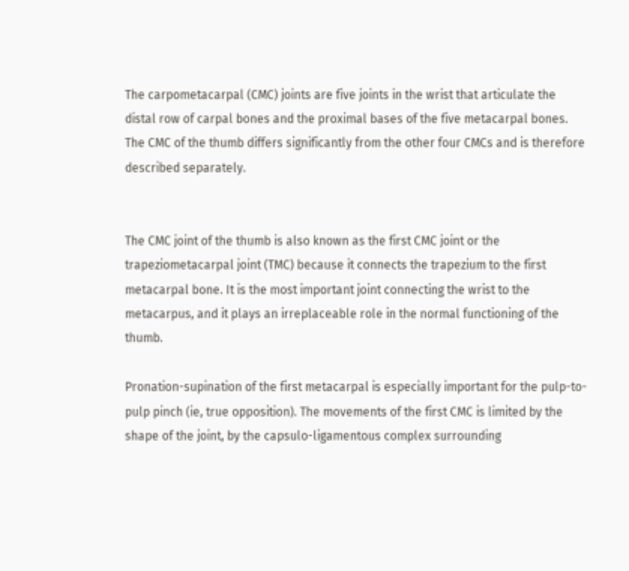The carpometacarpal (CMC) joints are five joints in the wrist that articulate the distal row of carpal bones and the proximal bases of the five metacarpal bones. The CMC of the thumb differs significantly from the other four CMCs and is therefore described separately.


The CMC joint of the thumb is also known as the first CMC joint or the trapeziometacarpal joint (TMC) because it connects the trapezium to the first metacarpal bone. It is the most important joint connecting the wrist to the metacarpus, and it plays an irreplaceable role in the normal functioning of the thumb.

Pronation-supination of the first metacarpal is especially important for the pulp-to-pulp pinch (ie, true opposition). The movements of the first CMC is limited by the shape of the joint, by the capsulo-ligamentous complex surrounding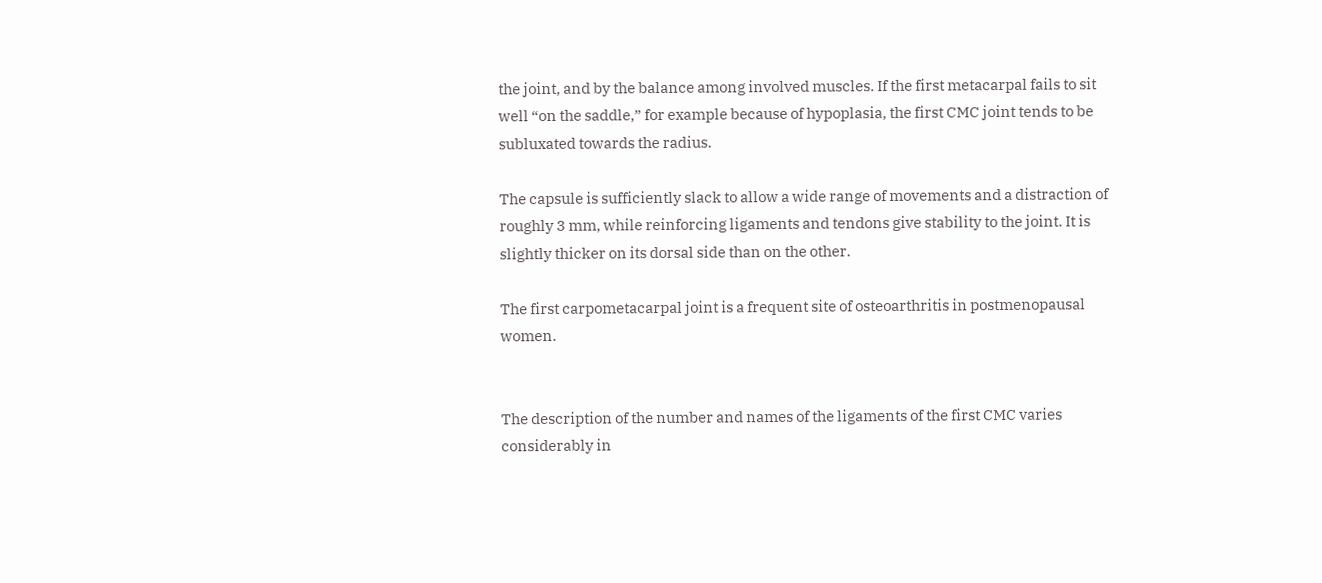the joint, and by the balance among involved muscles. If the first metacarpal fails to sit well “on the saddle,” for example because of hypoplasia, the first CMC joint tends to be subluxated towards the radius.

The capsule is sufficiently slack to allow a wide range of movements and a distraction of roughly 3 mm, while reinforcing ligaments and tendons give stability to the joint. It is slightly thicker on its dorsal side than on the other.

The first carpometacarpal joint is a frequent site of osteoarthritis in postmenopausal women.


The description of the number and names of the ligaments of the first CMC varies considerably in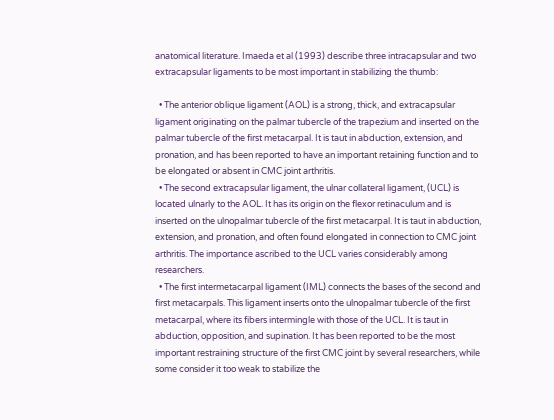anatomical literature. Imaeda et al (1993) describe three intracapsular and two extracapsular ligaments to be most important in stabilizing the thumb:

  • The anterior oblique ligament (AOL) is a strong, thick, and extracapsular ligament originating on the palmar tubercle of the trapezium and inserted on the palmar tubercle of the first metacarpal. It is taut in abduction, extension, and pronation, and has been reported to have an important retaining function and to be elongated or absent in CMC joint arthritis.
  • The second extracapsular ligament, the ulnar collateral ligament, (UCL) is located ulnarly to the AOL. It has its origin on the flexor retinaculum and is inserted on the ulnopalmar tubercle of the first metacarpal. It is taut in abduction, extension, and pronation, and often found elongated in connection to CMC joint arthritis. The importance ascribed to the UCL varies considerably among researchers.
  • The first intermetacarpal ligament (IML) connects the bases of the second and first metacarpals. This ligament inserts onto the ulnopalmar tubercle of the first metacarpal, where its fibers intermingle with those of the UCL. It is taut in abduction, opposition, and supination. It has been reported to be the most important restraining structure of the first CMC joint by several researchers, while some consider it too weak to stabilize the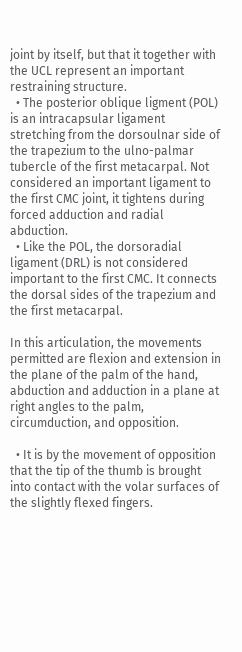joint by itself, but that it together with the UCL represent an important restraining structure.
  • The posterior oblique ligment (POL) is an intracapsular ligament stretching from the dorsoulnar side of the trapezium to the ulno-palmar tubercle of the first metacarpal. Not considered an important ligament to the first CMC joint, it tightens during forced adduction and radial abduction.
  • Like the POL, the dorsoradial ligament (DRL) is not considered important to the first CMC. It connects the dorsal sides of the trapezium and the first metacarpal.

In this articulation, the movements permitted are flexion and extension in the plane of the palm of the hand, abduction and adduction in a plane at right angles to the palm, circumduction, and opposition.

  • It is by the movement of opposition that the tip of the thumb is brought into contact with the volar surfaces of the slightly flexed fingers.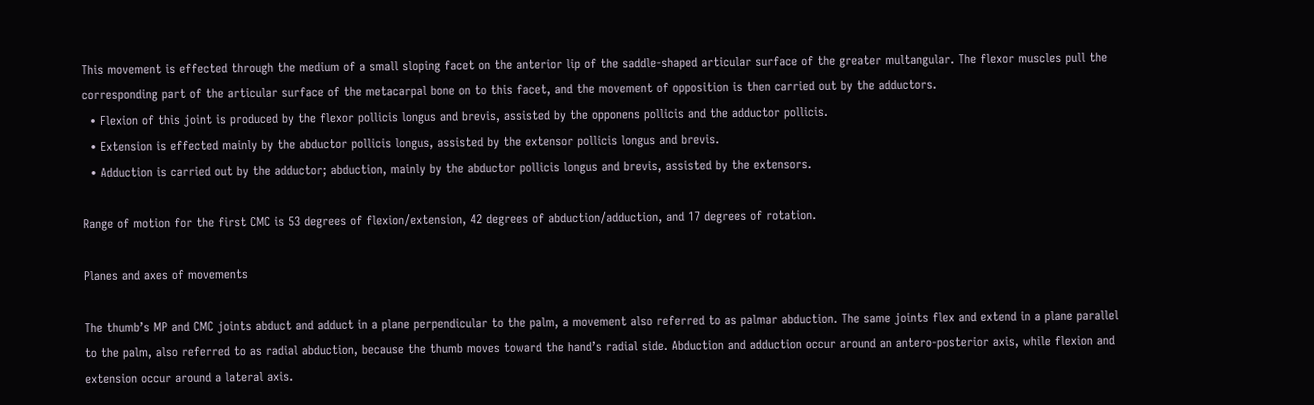This movement is effected through the medium of a small sloping facet on the anterior lip of the saddle-shaped articular surface of the greater multangular. The flexor muscles pull the corresponding part of the articular surface of the metacarpal bone on to this facet, and the movement of opposition is then carried out by the adductors.
  • Flexion of this joint is produced by the flexor pollicis longus and brevis, assisted by the opponens pollicis and the adductor pollicis.
  • Extension is effected mainly by the abductor pollicis longus, assisted by the extensor pollicis longus and brevis.
  • Adduction is carried out by the adductor; abduction, mainly by the abductor pollicis longus and brevis, assisted by the extensors.

Range of motion for the first CMC is 53 degrees of flexion/extension, 42 degrees of abduction/adduction, and 17 degrees of rotation.

Planes and axes of movements

The thumb’s MP and CMC joints abduct and adduct in a plane perpendicular to the palm, a movement also referred to as palmar abduction. The same joints flex and extend in a plane parallel to the palm, also referred to as radial abduction, because the thumb moves toward the hand’s radial side. Abduction and adduction occur around an antero-posterior axis, while flexion and extension occur around a lateral axis.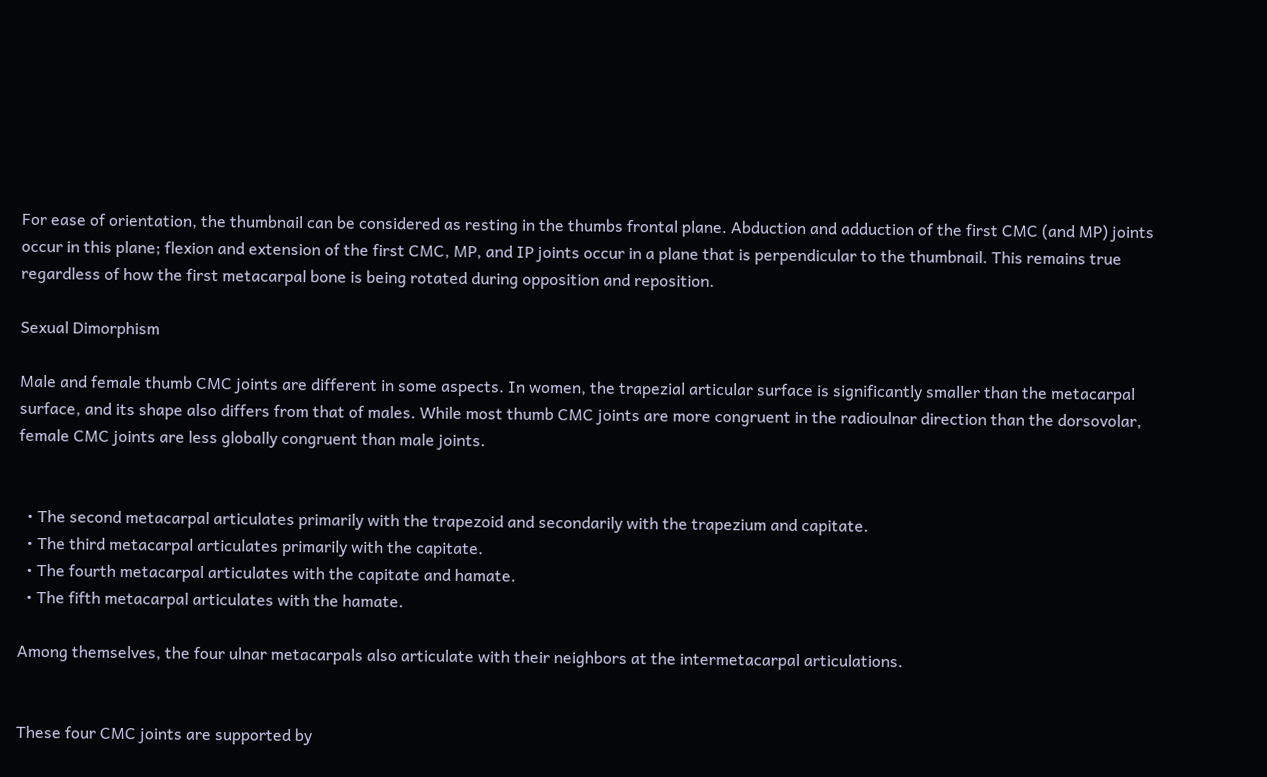For ease of orientation, the thumbnail can be considered as resting in the thumbs frontal plane. Abduction and adduction of the first CMC (and MP) joints occur in this plane; flexion and extension of the first CMC, MP, and IP joints occur in a plane that is perpendicular to the thumbnail. This remains true regardless of how the first metacarpal bone is being rotated during opposition and reposition.

Sexual Dimorphism

Male and female thumb CMC joints are different in some aspects. In women, the trapezial articular surface is significantly smaller than the metacarpal surface, and its shape also differs from that of males. While most thumb CMC joints are more congruent in the radioulnar direction than the dorsovolar, female CMC joints are less globally congruent than male joints.


  • The second metacarpal articulates primarily with the trapezoid and secondarily with the trapezium and capitate.
  • The third metacarpal articulates primarily with the capitate.
  • The fourth metacarpal articulates with the capitate and hamate.
  • The fifth metacarpal articulates with the hamate.

Among themselves, the four ulnar metacarpals also articulate with their neighbors at the intermetacarpal articulations.


These four CMC joints are supported by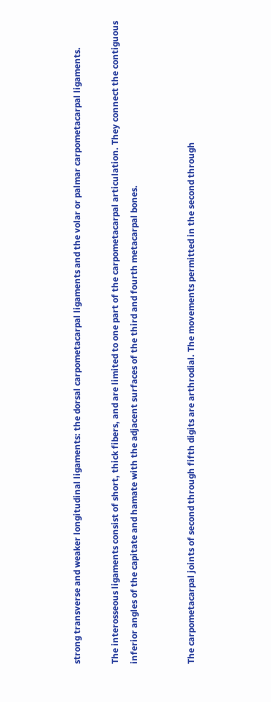strong transverse and weaker longitudinal ligaments: the dorsal carpometacarpal ligaments and the volar or palmar carpometacarpal ligaments.

The interosseous ligaments consist of short, thick fibers, and are limited to one part of the carpometacarpal articulation. They connect the contiguous inferior angles of the capitate and hamate with the adjacent surfaces of the third and fourth metacarpal bones.


The carpometacarpal joints of second through fifth digits are arthrodial. The movements permitted in the second through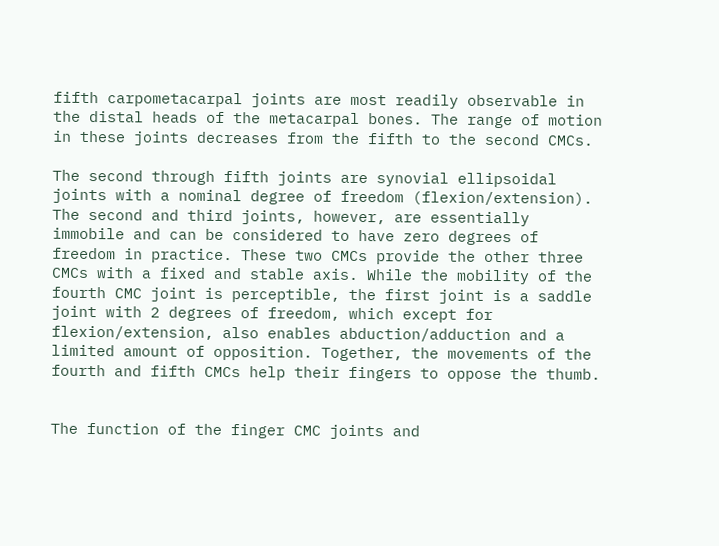fifth carpometacarpal joints are most readily observable in the distal heads of the metacarpal bones. The range of motion in these joints decreases from the fifth to the second CMCs.

The second through fifth joints are synovial ellipsoidal joints with a nominal degree of freedom (flexion/extension). The second and third joints, however, are essentially immobile and can be considered to have zero degrees of freedom in practice. These two CMCs provide the other three CMCs with a fixed and stable axis. While the mobility of the fourth CMC joint is perceptible, the first joint is a saddle joint with 2 degrees of freedom, which except for flexion/extension, also enables abduction/adduction and a limited amount of opposition. Together, the movements of the fourth and fifth CMCs help their fingers to oppose the thumb.


The function of the finger CMC joints and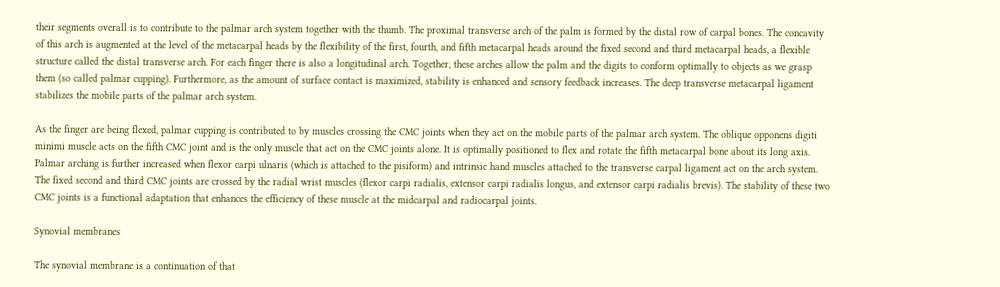their segments overall is to contribute to the palmar arch system together with the thumb. The proximal transverse arch of the palm is formed by the distal row of carpal bones. The concavity of this arch is augmented at the level of the metacarpal heads by the flexibility of the first, fourth, and fifth metacarpal heads around the fixed second and third metacarpal heads, a flexible structure called the distal transverse arch. For each finger there is also a longitudinal arch. Together, these arches allow the palm and the digits to conform optimally to objects as we grasp them (so called palmar cupping). Furthermore, as the amount of surface contact is maximized, stability is enhanced and sensory feedback increases. The deep transverse metacarpal ligament stabilizes the mobile parts of the palmar arch system.

As the finger are being flexed, palmar cupping is contributed to by muscles crossing the CMC joints when they act on the mobile parts of the palmar arch system. The oblique opponens digiti minimi muscle acts on the fifth CMC joint and is the only muscle that act on the CMC joints alone. It is optimally positioned to flex and rotate the fifth metacarpal bone about its long axis. Palmar arching is further increased when flexor carpi ulnaris (which is attached to the pisiform) and intrinsic hand muscles attached to the transverse carpal ligament act on the arch system. The fixed second and third CMC joints are crossed by the radial wrist muscles (flexor carpi radialis, extensor carpi radialis longus, and extensor carpi radialis brevis). The stability of these two CMC joints is a functional adaptation that enhances the efficiency of these muscle at the midcarpal and radiocarpal joints.

Synovial membranes

The synovial membrane is a continuation of that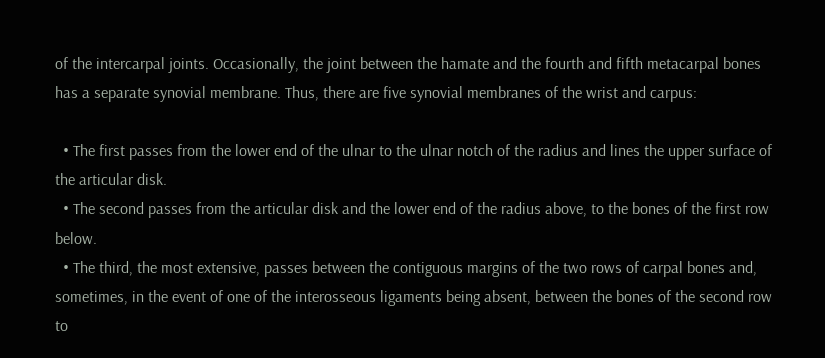of the intercarpal joints. Occasionally, the joint between the hamate and the fourth and fifth metacarpal bones has a separate synovial membrane. Thus, there are five synovial membranes of the wrist and carpus:

  • The first passes from the lower end of the ulnar to the ulnar notch of the radius and lines the upper surface of the articular disk.
  • The second passes from the articular disk and the lower end of the radius above, to the bones of the first row below.
  • The third, the most extensive, passes between the contiguous margins of the two rows of carpal bones and, sometimes, in the event of one of the interosseous ligaments being absent, between the bones of the second row to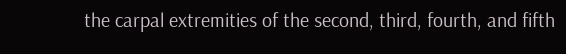the carpal extremities of the second, third, fourth, and fifth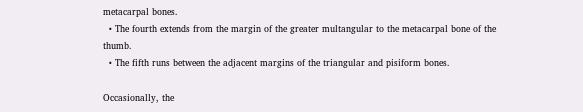metacarpal bones.
  • The fourth extends from the margin of the greater multangular to the metacarpal bone of the thumb.
  • The fifth runs between the adjacent margins of the triangular and pisiform bones.

Occasionally, the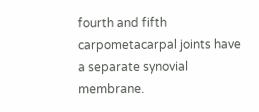fourth and fifth carpometacarpal joints have a separate synovial membrane.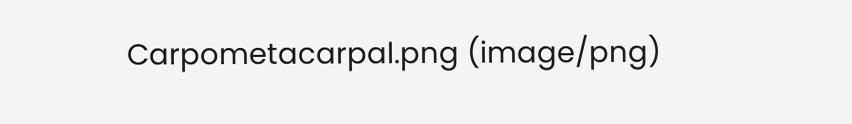Carpometacarpal.png (image/png)